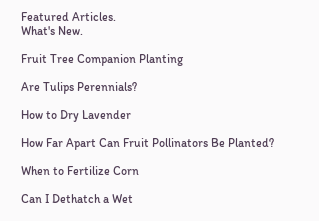Featured Articles.
What's New.

Fruit Tree Companion Planting

Are Tulips Perennials?

How to Dry Lavender

How Far Apart Can Fruit Pollinators Be Planted?

When to Fertilize Corn

Can I Dethatch a Wet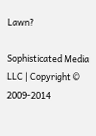Lawn?

Sophisticated Media LLC | Copyright © 2009-2014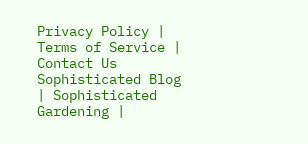Privacy Policy | Terms of Service | Contact Us
Sophisticated Blog | Sophisticated Gardening |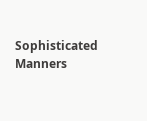Sophisticated Manners